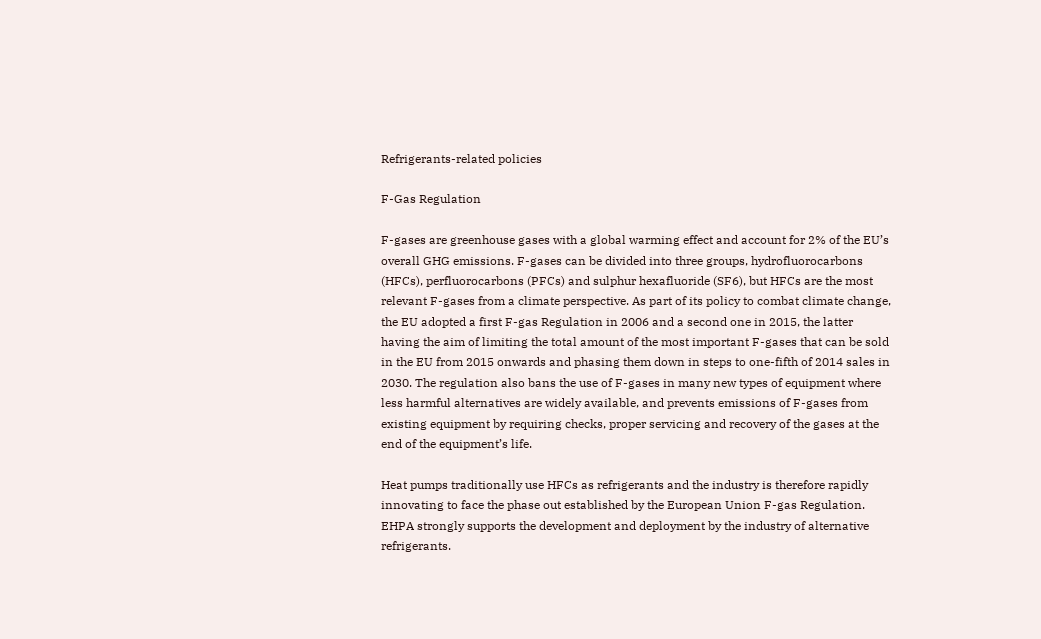Refrigerants-related policies

F-Gas Regulation

F-gases are greenhouse gases with a global warming effect and account for 2% of the EU’s overall GHG emissions. F-gases can be divided into three groups, hydrofluorocarbons (HFCs), perfluorocarbons (PFCs) and sulphur hexafluoride (SF6), but HFCs are the most relevant F-gases from a climate perspective. As part of its policy to combat climate change, the EU adopted a first F-gas Regulation in 2006 and a second one in 2015, the latter having the aim of limiting the total amount of the most important F-gases that can be sold in the EU from 2015 onwards and phasing them down in steps to one-fifth of 2014 sales in 2030. The regulation also bans the use of F-gases in many new types of equipment where less harmful alternatives are widely available, and prevents emissions of F-gases from existing equipment by requiring checks, proper servicing and recovery of the gases at the end of the equipment’s life.

Heat pumps traditionally use HFCs as refrigerants and the industry is therefore rapidly innovating to face the phase out established by the European Union F-gas Regulation. EHPA strongly supports the development and deployment by the industry of alternative refrigerants.